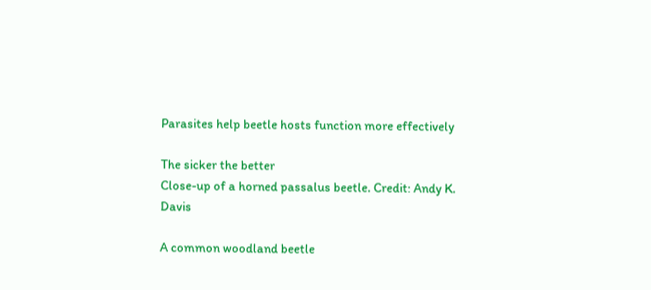Parasites help beetle hosts function more effectively

The sicker the better
Close-up of a horned passalus beetle. Credit: Andy K. Davis

A common woodland beetle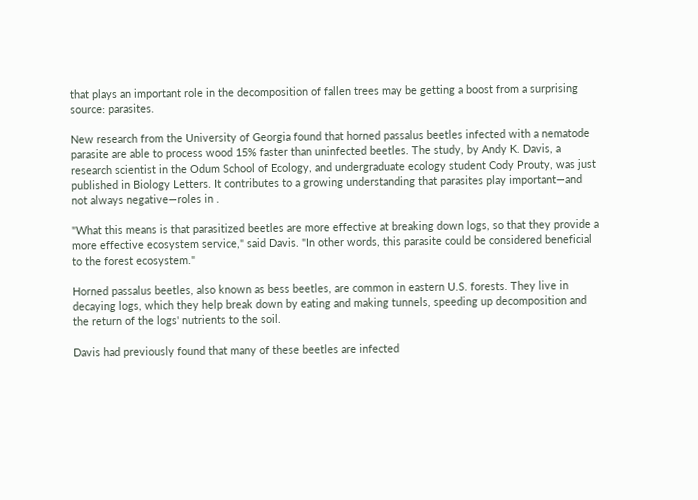that plays an important role in the decomposition of fallen trees may be getting a boost from a surprising source: parasites.

New research from the University of Georgia found that horned passalus beetles infected with a nematode parasite are able to process wood 15% faster than uninfected beetles. The study, by Andy K. Davis, a research scientist in the Odum School of Ecology, and undergraduate ecology student Cody Prouty, was just published in Biology Letters. It contributes to a growing understanding that parasites play important—and not always negative—roles in .

"What this means is that parasitized beetles are more effective at breaking down logs, so that they provide a more effective ecosystem service," said Davis. "In other words, this parasite could be considered beneficial to the forest ecosystem."

Horned passalus beetles, also known as bess beetles, are common in eastern U.S. forests. They live in decaying logs, which they help break down by eating and making tunnels, speeding up decomposition and the return of the logs' nutrients to the soil.

Davis had previously found that many of these beetles are infected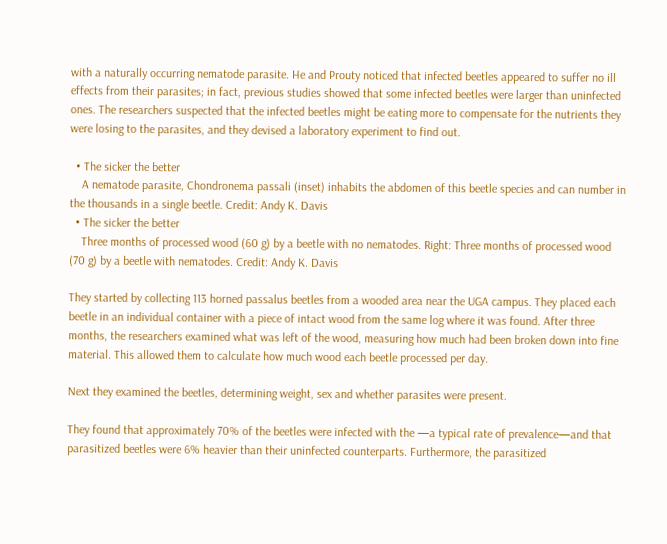with a naturally occurring nematode parasite. He and Prouty noticed that infected beetles appeared to suffer no ill effects from their parasites; in fact, previous studies showed that some infected beetles were larger than uninfected ones. The researchers suspected that the infected beetles might be eating more to compensate for the nutrients they were losing to the parasites, and they devised a laboratory experiment to find out.

  • The sicker the better
    A nematode parasite, Chondronema passali (inset) inhabits the abdomen of this beetle species and can number in the thousands in a single beetle. Credit: Andy K. Davis
  • The sicker the better
    Three months of processed wood (60 g) by a beetle with no nematodes. Right: Three months of processed wood (70 g) by a beetle with nematodes. Credit: Andy K. Davis

They started by collecting 113 horned passalus beetles from a wooded area near the UGA campus. They placed each beetle in an individual container with a piece of intact wood from the same log where it was found. After three months, the researchers examined what was left of the wood, measuring how much had been broken down into fine material. This allowed them to calculate how much wood each beetle processed per day.

Next they examined the beetles, determining weight, sex and whether parasites were present.

They found that approximately 70% of the beetles were infected with the —a typical rate of prevalence—and that parasitized beetles were 6% heavier than their uninfected counterparts. Furthermore, the parasitized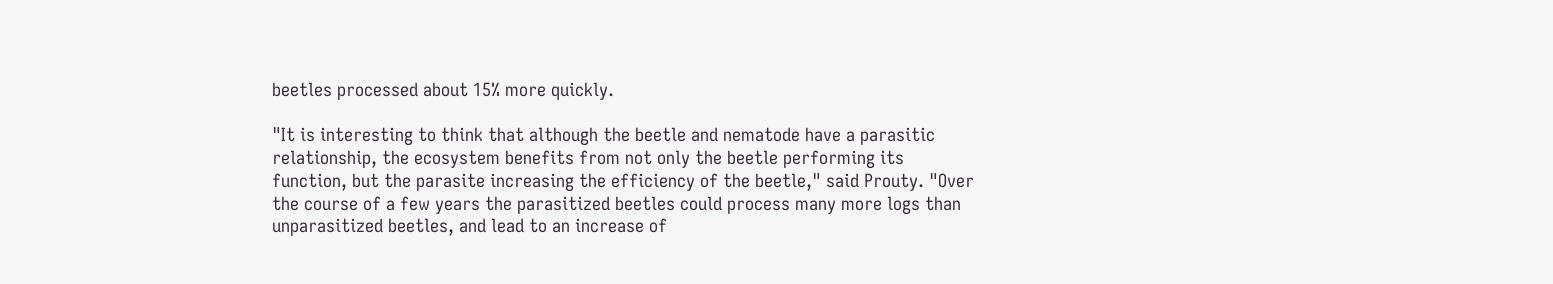beetles processed about 15% more quickly.

"It is interesting to think that although the beetle and nematode have a parasitic relationship, the ecosystem benefits from not only the beetle performing its function, but the parasite increasing the efficiency of the beetle," said Prouty. "Over the course of a few years the parasitized beetles could process many more logs than unparasitized beetles, and lead to an increase of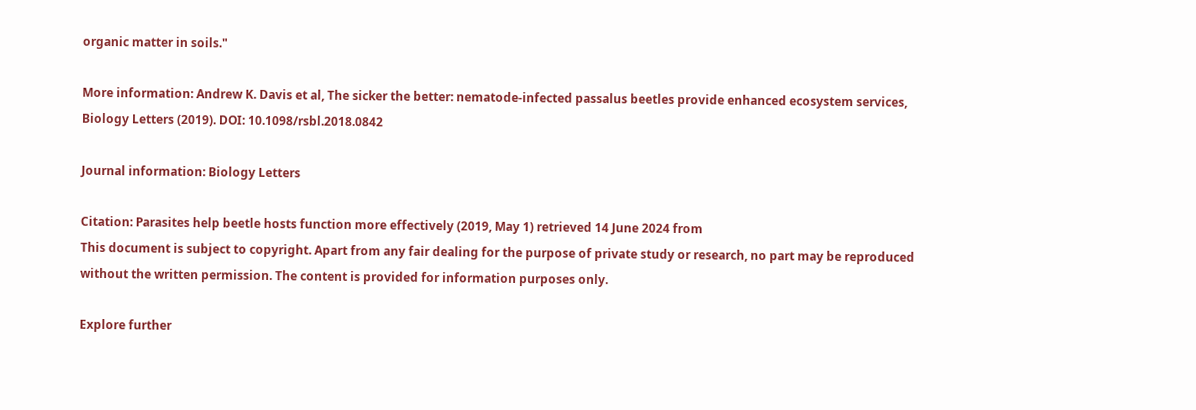organic matter in soils."

More information: Andrew K. Davis et al, The sicker the better: nematode-infected passalus beetles provide enhanced ecosystem services, Biology Letters (2019). DOI: 10.1098/rsbl.2018.0842

Journal information: Biology Letters

Citation: Parasites help beetle hosts function more effectively (2019, May 1) retrieved 14 June 2024 from
This document is subject to copyright. Apart from any fair dealing for the purpose of private study or research, no part may be reproduced without the written permission. The content is provided for information purposes only.

Explore further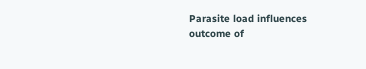Parasite load influences outcome of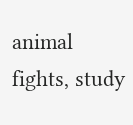animal fights, study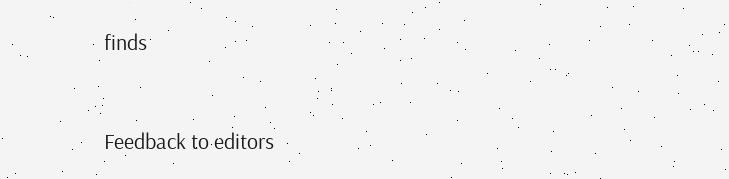finds


Feedback to editors